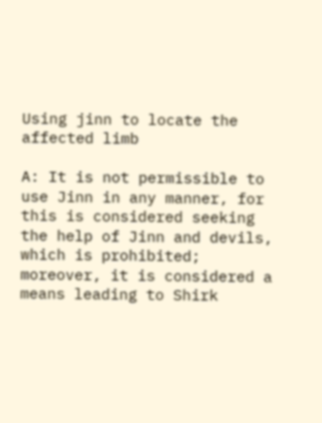Using jinn to locate the affected limb

A: It is not permissible to use Jinn in any manner, for this is considered seeking the help of Jinn and devils, which is prohibited; moreover, it is considered a means leading to Shirk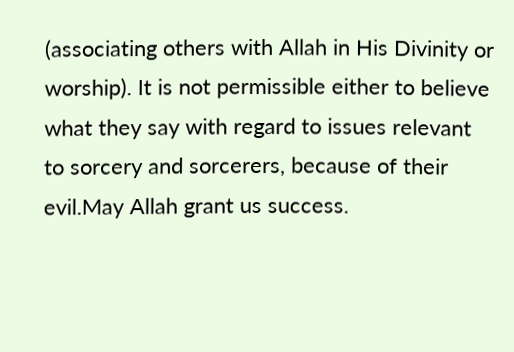(associating others with Allah in His Divinity or worship). It is not permissible either to believe what they say with regard to issues relevant to sorcery and sorcerers, because of their evil.May Allah grant us success.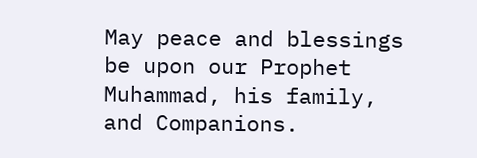May peace and blessings be upon our Prophet Muhammad, his family, and Companions.